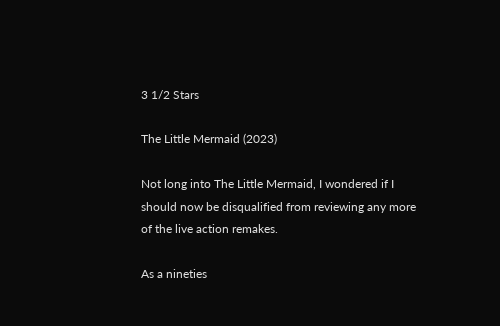3 1/2 Stars

The Little Mermaid (2023)

Not long into The Little Mermaid, I wondered if I should now be disqualified from reviewing any more of the live action remakes.

As a nineties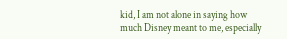kid, I am not alone in saying how much Disney meant to me, especially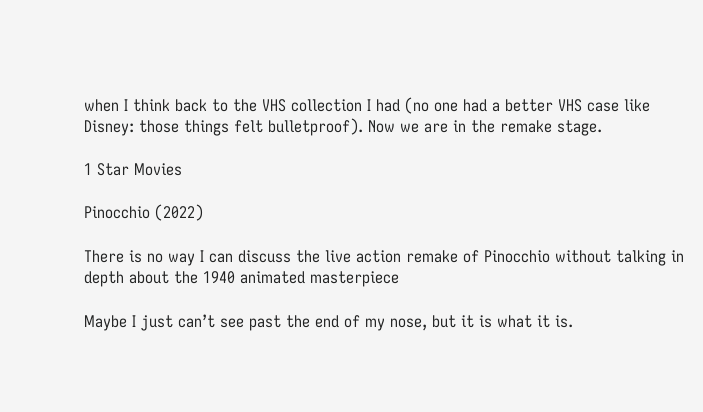when I think back to the VHS collection I had (no one had a better VHS case like Disney: those things felt bulletproof). Now we are in the remake stage.

1 Star Movies

Pinocchio (2022)

There is no way I can discuss the live action remake of Pinocchio without talking in depth about the 1940 animated masterpiece

Maybe I just can’t see past the end of my nose, but it is what it is.